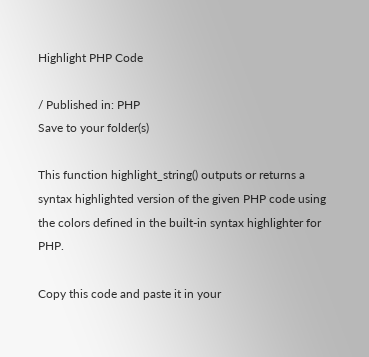Highlight PHP Code

/ Published in: PHP
Save to your folder(s)

This function highlight_string() outputs or returns a syntax highlighted version of the given PHP code using the colors defined in the built-in syntax highlighter for PHP.

Copy this code and paste it in your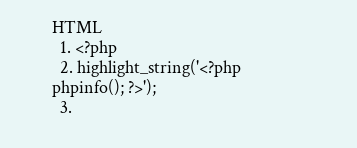HTML
  1. <?php
  2. highlight_string('<?php phpinfo(); ?>');
  3.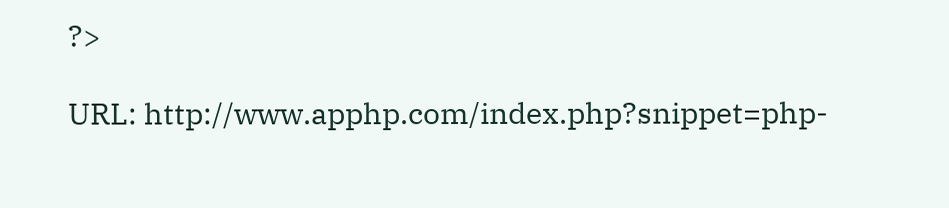?>

URL: http://www.apphp.com/index.php?snippet=php-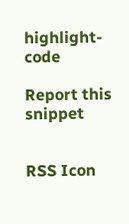highlight-code

Report this snippet


RSS Icon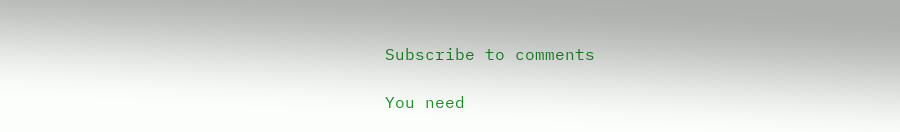Subscribe to comments

You need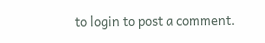to login to post a comment.